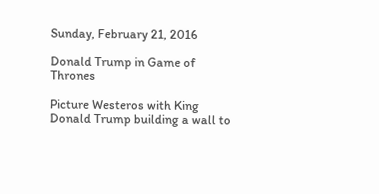Sunday, February 21, 2016

Donald Trump in Game of Thrones

Picture Westeros with King Donald Trump building a wall to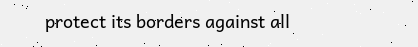protect its borders against all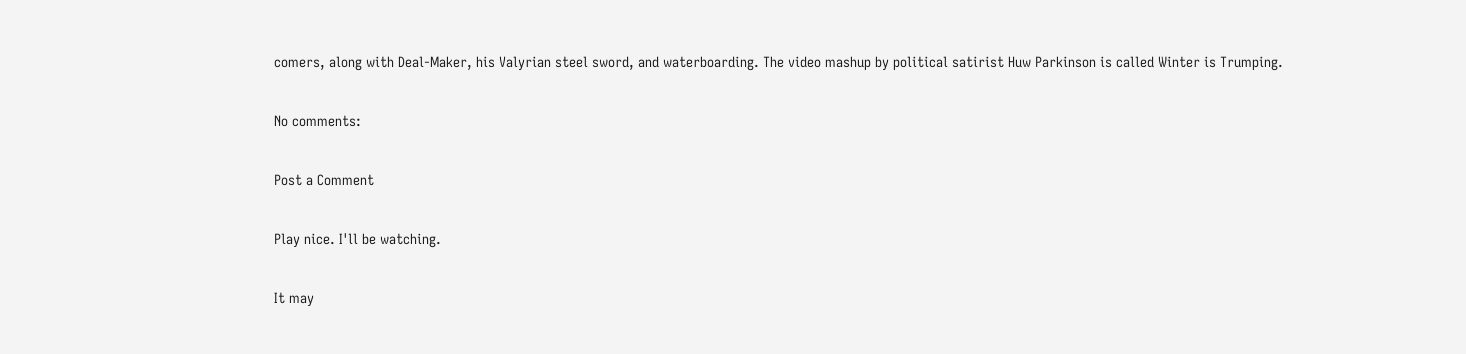comers, along with Deal-Maker, his Valyrian steel sword, and waterboarding. The video mashup by political satirist Huw Parkinson is called Winter is Trumping.

No comments:

Post a Comment

Play nice. I'll be watching.

It may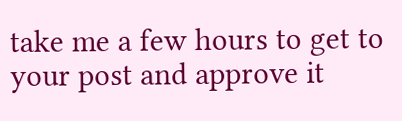take me a few hours to get to your post and approve it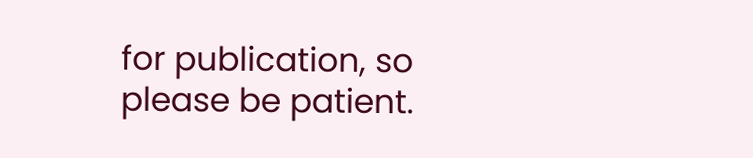for publication, so please be patient.